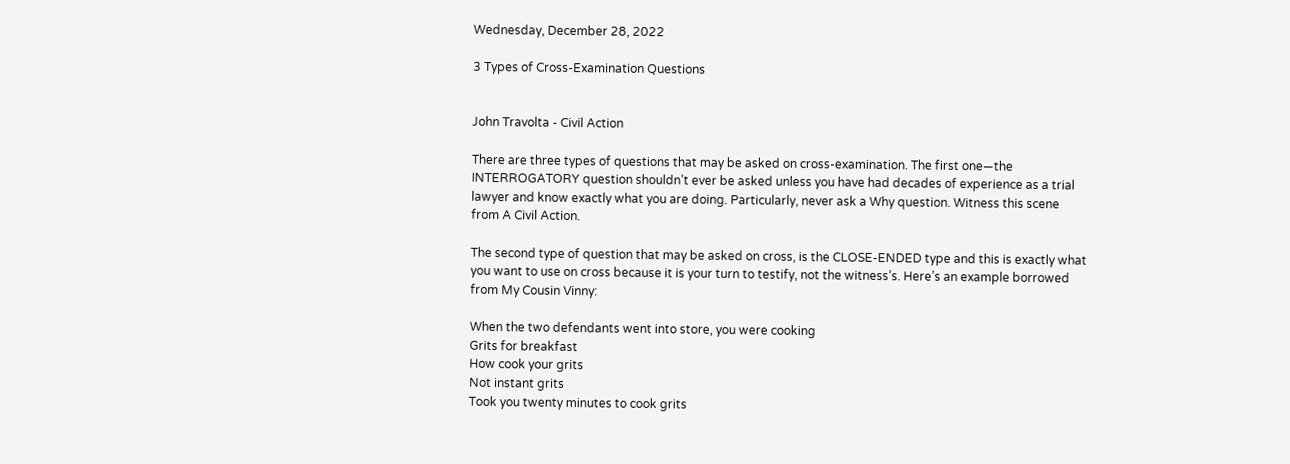Wednesday, December 28, 2022

3 Types of Cross-Examination Questions


John Travolta - Civil Action

There are three types of questions that may be asked on cross-examination. The first one—the INTERROGATORY question shouldn’t ever be asked unless you have had decades of experience as a trial lawyer and know exactly what you are doing. Particularly, never ask a Why question. Witness this scene from A Civil Action.

The second type of question that may be asked on cross, is the CLOSE-ENDED type and this is exactly what you want to use on cross because it is your turn to testify, not the witness’s. Here’s an example borrowed from My Cousin Vinny:

When the two defendants went into store, you were cooking
Grits for breakfast
How cook your grits
Not instant grits
Took you twenty minutes to cook grits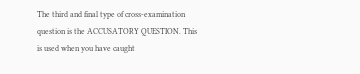The third and final type of cross-examination question is the ACCUSATORY QUESTION. This is used when you have caught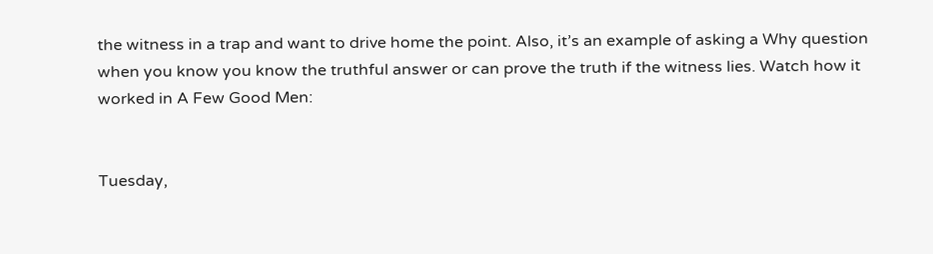the witness in a trap and want to drive home the point. Also, it’s an example of asking a Why question when you know you know the truthful answer or can prove the truth if the witness lies. Watch how it worked in A Few Good Men:


Tuesday,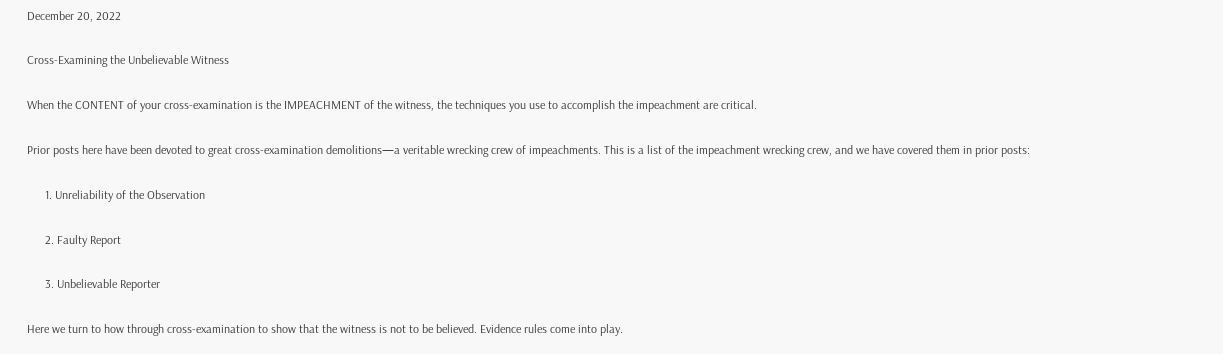December 20, 2022

Cross-Examining the Unbelievable Witness

When the CONTENT of your cross-examination is the IMPEACHMENT of the witness, the techniques you use to accomplish the impeachment are critical.

Prior posts here have been devoted to great cross-examination demolitions—a veritable wrecking crew of impeachments. This is a list of the impeachment wrecking crew, and we have covered them in prior posts:

      1. Unreliability of the Observation

      2. Faulty Report

      3. Unbelievable Reporter

Here we turn to how through cross-examination to show that the witness is not to be believed. Evidence rules come into play.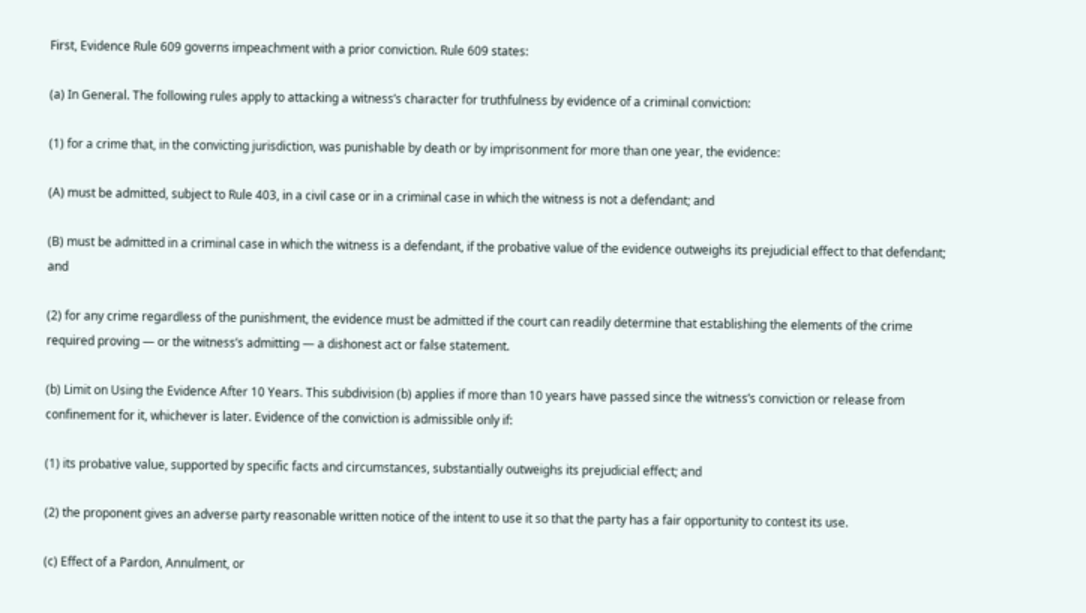First, Evidence Rule 609 governs impeachment with a prior conviction. Rule 609 states:

(a) In General. The following rules apply to attacking a witness’s character for truthfulness by evidence of a criminal conviction:

(1) for a crime that, in the convicting jurisdiction, was punishable by death or by imprisonment for more than one year, the evidence:

(A) must be admitted, subject to Rule 403, in a civil case or in a criminal case in which the witness is not a defendant; and

(B) must be admitted in a criminal case in which the witness is a defendant, if the probative value of the evidence outweighs its prejudicial effect to that defendant; and

(2) for any crime regardless of the punishment, the evidence must be admitted if the court can readily determine that establishing the elements of the crime required proving — or the witness’s admitting — a dishonest act or false statement.

(b) Limit on Using the Evidence After 10 Years. This subdivision (b) applies if more than 10 years have passed since the witness’s conviction or release from confinement for it, whichever is later. Evidence of the conviction is admissible only if:

(1) its probative value, supported by specific facts and circumstances, substantially outweighs its prejudicial effect; and

(2) the proponent gives an adverse party reasonable written notice of the intent to use it so that the party has a fair opportunity to contest its use.

(c) Effect of a Pardon, Annulment, or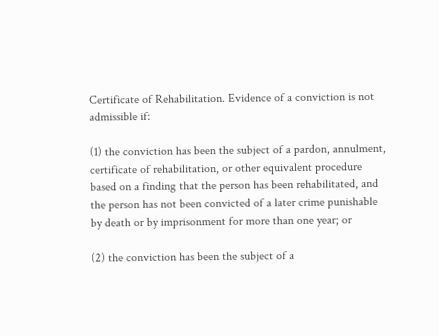Certificate of Rehabilitation. Evidence of a conviction is not admissible if:

(1) the conviction has been the subject of a pardon, annulment, certificate of rehabilitation, or other equivalent procedure based on a finding that the person has been rehabilitated, and the person has not been convicted of a later crime punishable by death or by imprisonment for more than one year; or

(2) the conviction has been the subject of a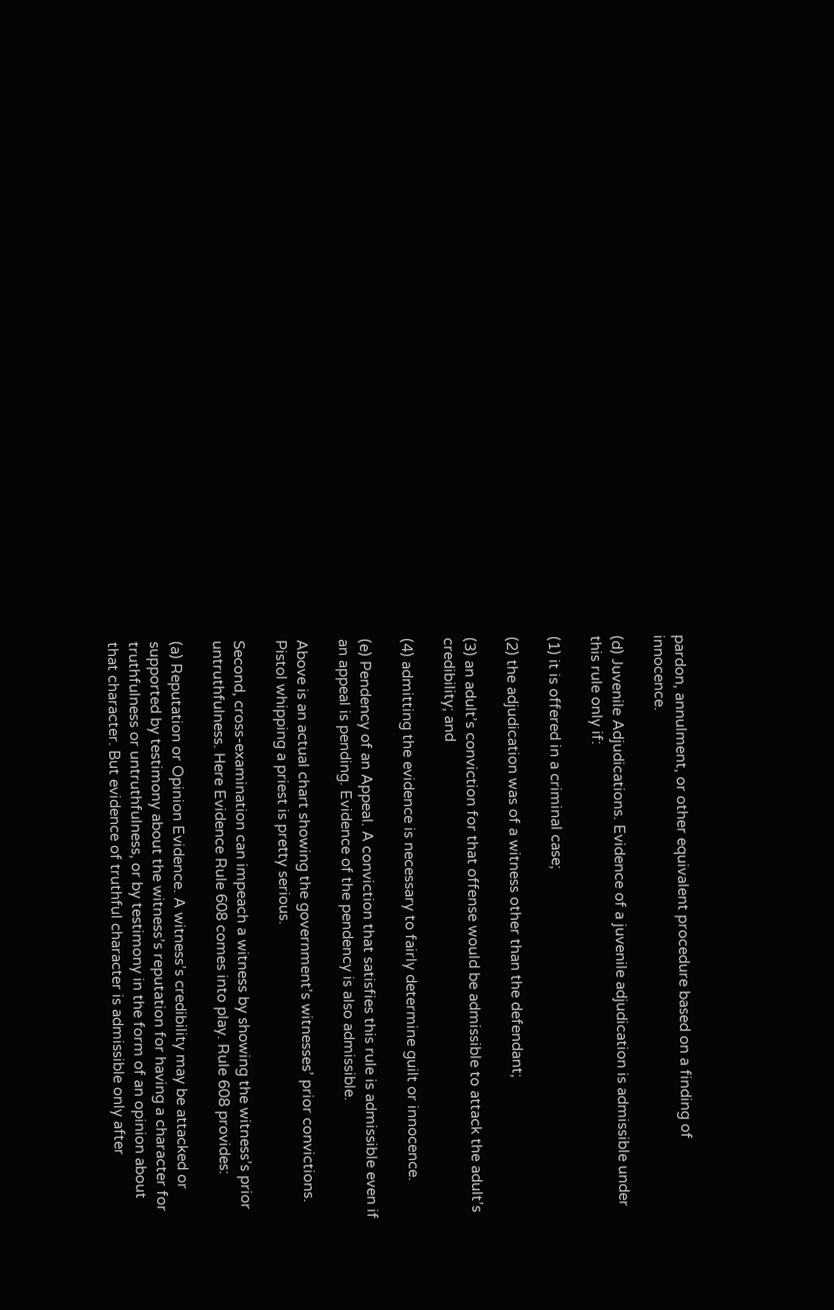pardon, annulment, or other equivalent procedure based on a finding of innocence.

(d) Juvenile Adjudications. Evidence of a juvenile adjudication is admissible under this rule only if:

(1) it is offered in a criminal case;

(2) the adjudication was of a witness other than the defendant;

(3) an adult’s conviction for that offense would be admissible to attack the adult’s credibility; and

(4) admitting the evidence is necessary to fairly determine guilt or innocence.

(e) Pendency of an Appeal. A conviction that satisfies this rule is admissible even if an appeal is pending. Evidence of the pendency is also admissible.

Above is an actual chart showing the government’s witnesses’ prior convictions. Pistol whipping a priest is pretty serious.

Second, cross-examination can impeach a witness by showing the witness’s prior untruthfulness. Here Evidence Rule 608 comes into play. Rule 608 provides:

(a) Reputation or Opinion Evidence. A witness’s credibility may be attacked or supported by testimony about the witness’s reputation for having a character for truthfulness or untruthfulness, or by testimony in the form of an opinion about that character. But evidence of truthful character is admissible only after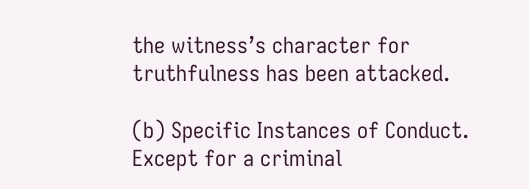the witness’s character for truthfulness has been attacked.

(b) Specific Instances of Conduct. Except for a criminal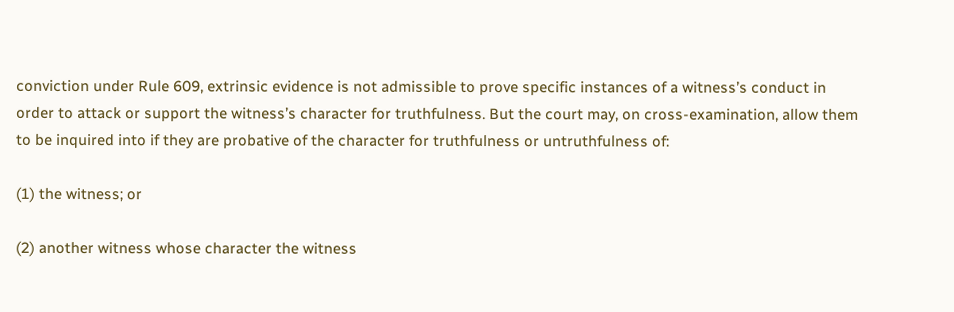conviction under Rule 609, extrinsic evidence is not admissible to prove specific instances of a witness’s conduct in order to attack or support the witness’s character for truthfulness. But the court may, on cross-examination, allow them to be inquired into if they are probative of the character for truthfulness or untruthfulness of:

(1) the witness; or

(2) another witness whose character the witness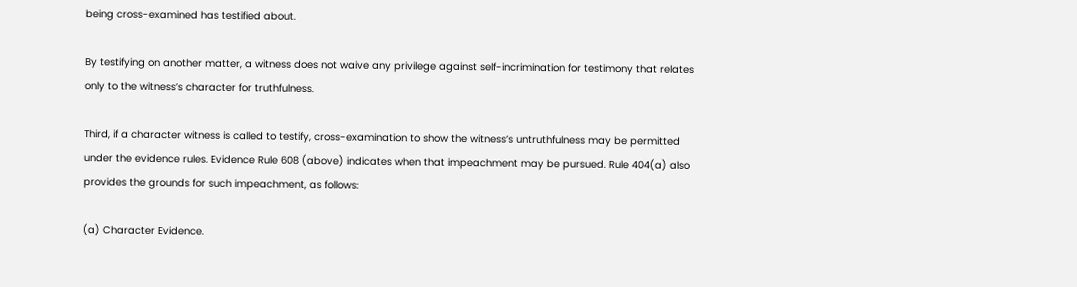being cross-examined has testified about.

By testifying on another matter, a witness does not waive any privilege against self-incrimination for testimony that relates only to the witness’s character for truthfulness.

Third, if a character witness is called to testify, cross-examination to show the witness’s untruthfulness may be permitted under the evidence rules. Evidence Rule 608 (above) indicates when that impeachment may be pursued. Rule 404(a) also provides the grounds for such impeachment, as follows:

(a) Character Evidence.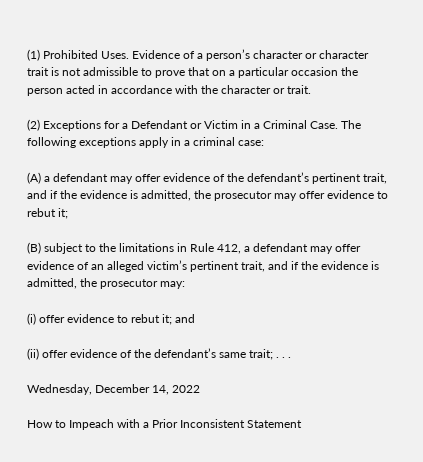(1) Prohibited Uses. Evidence of a person’s character or character trait is not admissible to prove that on a particular occasion the person acted in accordance with the character or trait.

(2) Exceptions for a Defendant or Victim in a Criminal Case. The following exceptions apply in a criminal case:

(A) a defendant may offer evidence of the defendant’s pertinent trait, and if the evidence is admitted, the prosecutor may offer evidence to rebut it;

(B) subject to the limitations in Rule 412, a defendant may offer evidence of an alleged victim’s pertinent trait, and if the evidence is admitted, the prosecutor may:

(i) offer evidence to rebut it; and

(ii) offer evidence of the defendant’s same trait; . . .

Wednesday, December 14, 2022

How to Impeach with a Prior Inconsistent Statement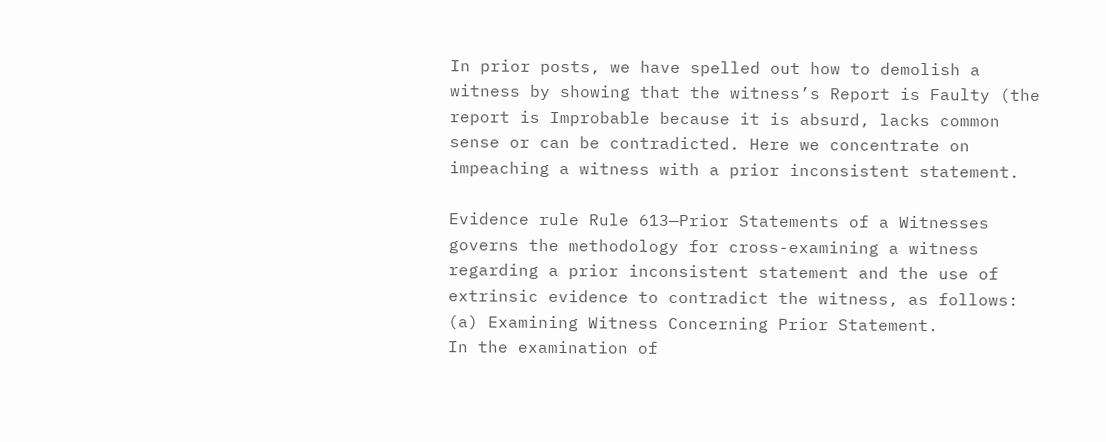In prior posts, we have spelled out how to demolish a witness by showing that the witness’s Report is Faulty (the report is Improbable because it is absurd, lacks common sense or can be contradicted. Here we concentrate on impeaching a witness with a prior inconsistent statement.

Evidence rule Rule 613—Prior Statements of a Witnesses governs the methodology for cross-examining a witness regarding a prior inconsistent statement and the use of extrinsic evidence to contradict the witness, as follows:
(a) Examining Witness Concerning Prior Statement.
In the examination of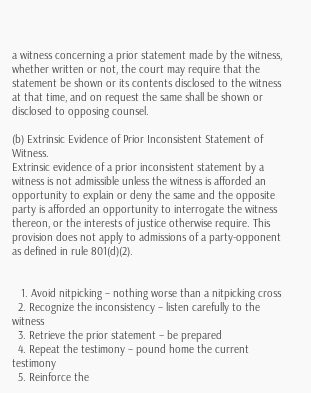a witness concerning a prior statement made by the witness, whether written or not, the court may require that the statement be shown or its contents disclosed to the witness at that time, and on request the same shall be shown or disclosed to opposing counsel.

(b) Extrinsic Evidence of Prior Inconsistent Statement of Witness.
Extrinsic evidence of a prior inconsistent statement by a witness is not admissible unless the witness is afforded an opportunity to explain or deny the same and the opposite party is afforded an opportunity to interrogate the witness thereon, or the interests of justice otherwise require. This provision does not apply to admissions of a party-opponent as defined in rule 801(d)(2).


   1. Avoid nitpicking – nothing worse than a nitpicking cross
  2. Recognize the inconsistency – listen carefully to the witness
  3. Retrieve the prior statement – be prepared
  4. Repeat the testimony – pound home the current testimony
  5. Reinforce the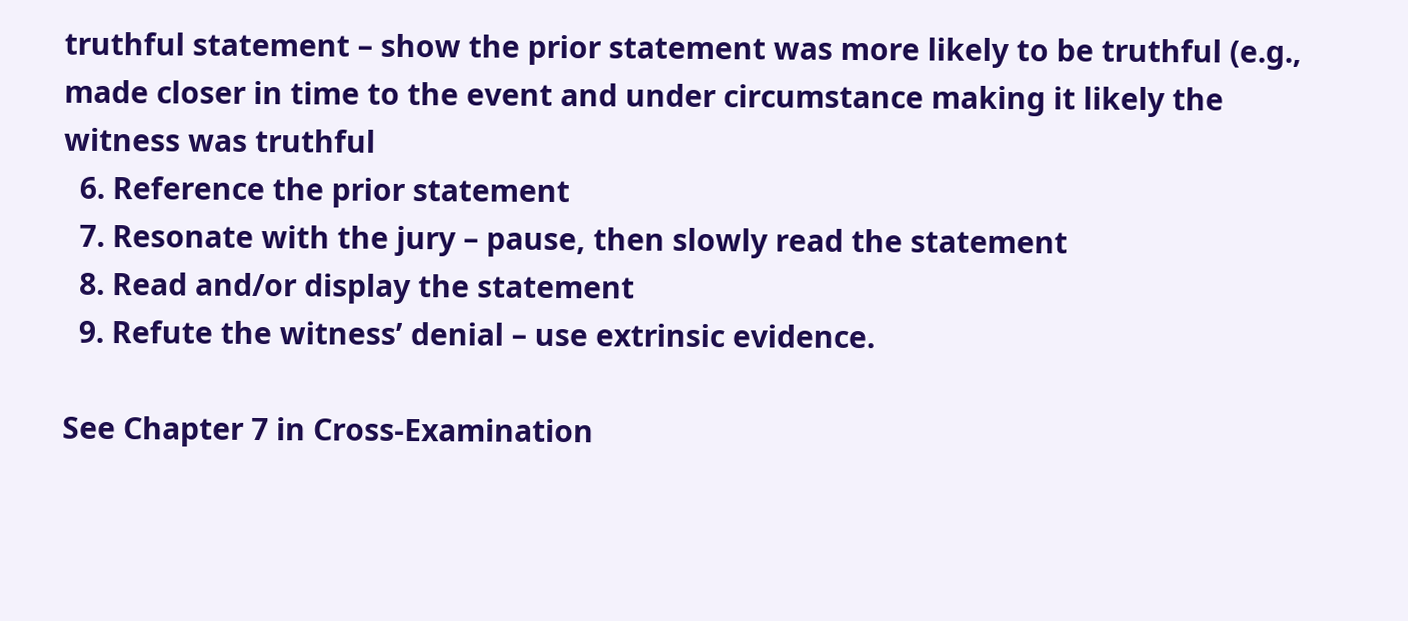truthful statement – show the prior statement was more likely to be truthful (e.g., made closer in time to the event and under circumstance making it likely the witness was truthful
  6. Reference the prior statement
  7. Resonate with the jury – pause, then slowly read the statement
  8. Read and/or display the statement
  9. Refute the witness’ denial – use extrinsic evidence.

See Chapter 7 in Cross-Examination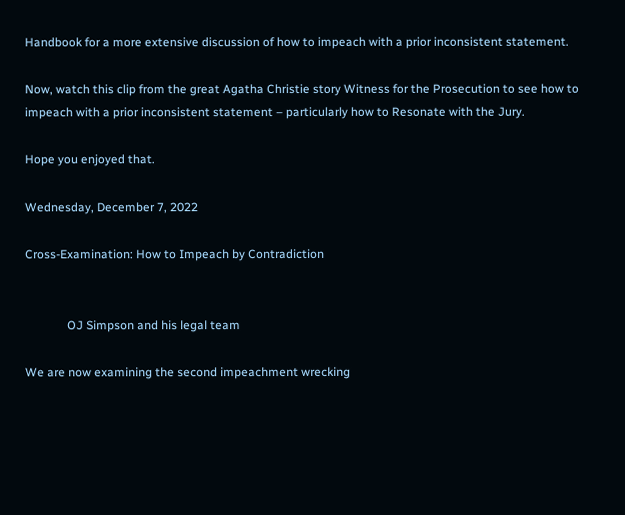Handbook for a more extensive discussion of how to impeach with a prior inconsistent statement.

Now, watch this clip from the great Agatha Christie story Witness for the Prosecution to see how to impeach with a prior inconsistent statement – particularly how to Resonate with the Jury.

Hope you enjoyed that.

Wednesday, December 7, 2022

Cross-Examination: How to Impeach by Contradiction


              OJ Simpson and his legal team

We are now examining the second impeachment wrecking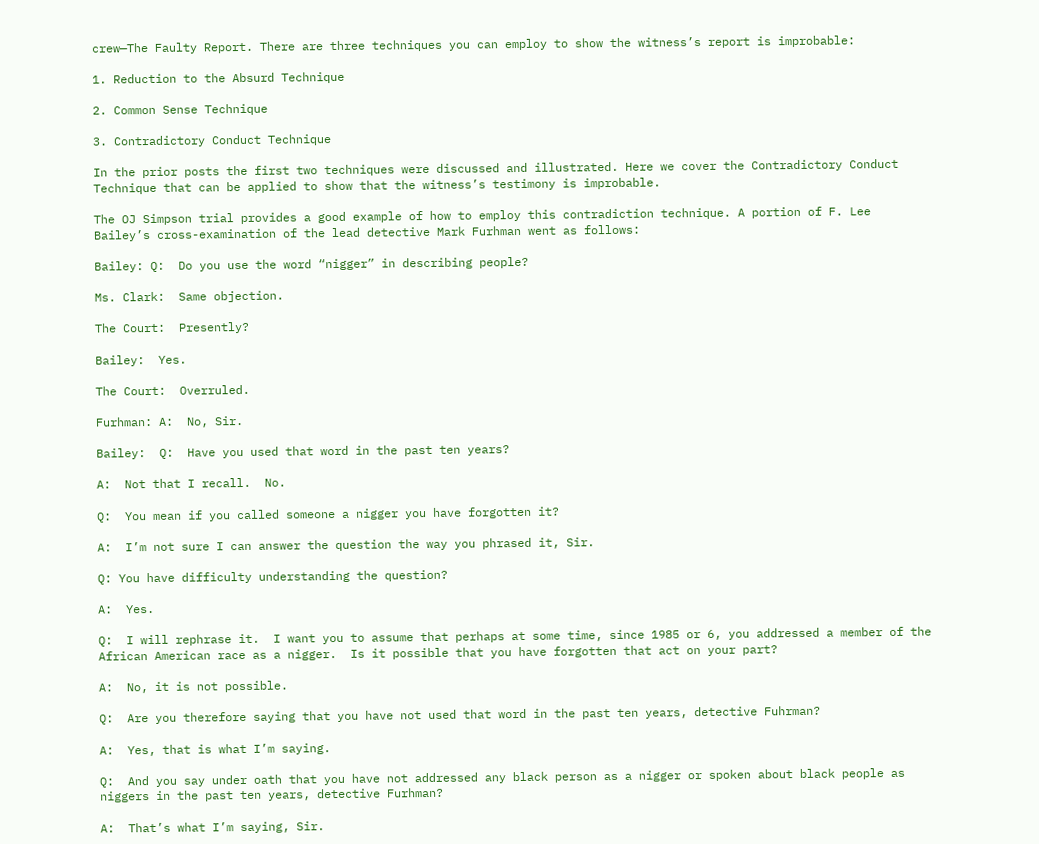crew—The Faulty Report. There are three techniques you can employ to show the witness’s report is improbable:

1. Reduction to the Absurd Technique

2. Common Sense Technique

3. Contradictory Conduct Technique

In the prior posts the first two techniques were discussed and illustrated. Here we cover the Contradictory Conduct Technique that can be applied to show that the witness’s testimony is improbable.

The OJ Simpson trial provides a good example of how to employ this contradiction technique. A portion of F. Lee Bailey’s cross-examination of the lead detective Mark Furhman went as follows:

Bailey: Q:  Do you use the word “nigger” in describing people?

Ms. Clark:  Same objection.

The Court:  Presently?

Bailey:  Yes.

The Court:  Overruled.

Furhman: A:  No, Sir.

Bailey:  Q:  Have you used that word in the past ten years?

A:  Not that I recall.  No.

Q:  You mean if you called someone a nigger you have forgotten it?

A:  I’m not sure I can answer the question the way you phrased it, Sir.

Q: You have difficulty understanding the question?

A:  Yes.

Q:  I will rephrase it.  I want you to assume that perhaps at some time, since 1985 or 6, you addressed a member of the African American race as a nigger.  Is it possible that you have forgotten that act on your part?

A:  No, it is not possible.

Q:  Are you therefore saying that you have not used that word in the past ten years, detective Fuhrman?

A:  Yes, that is what I’m saying.

Q:  And you say under oath that you have not addressed any black person as a nigger or spoken about black people as niggers in the past ten years, detective Furhman?

A:  That’s what I’m saying, Sir.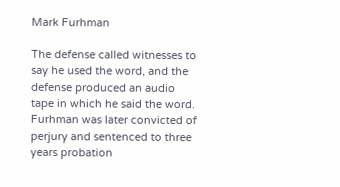Mark Furhman

The defense called witnesses to say he used the word, and the defense produced an audio tape in which he said the word. Furhman was later convicted of perjury and sentenced to three years probation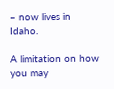– now lives in Idaho.

A limitation on how you may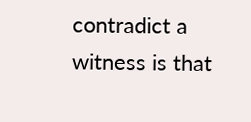contradict a witness is that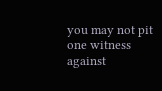you may not pit one witness against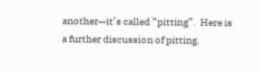another—it’s called “pitting”.  Here is a further discussion of pitting.